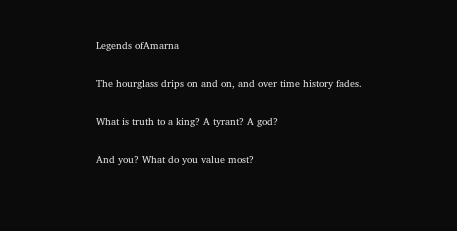Legends ofAmarna

The hourglass drips on and on, and over time history fades.

What is truth to a king? A tyrant? A god?

And you? What do you value most?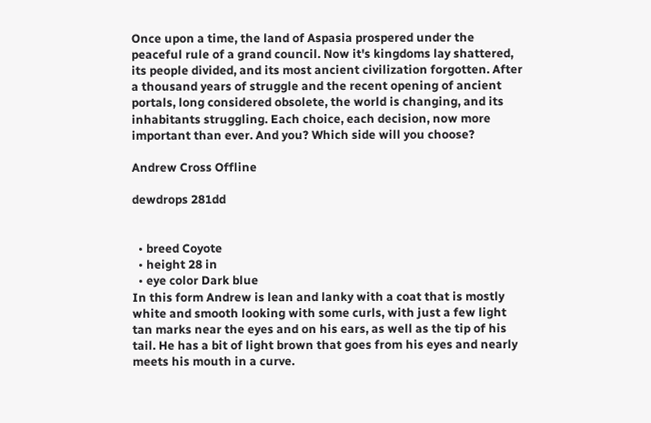Once upon a time, the land of Aspasia prospered under the peaceful rule of a grand council. Now it's kingdoms lay shattered, its people divided, and its most ancient civilization forgotten. After a thousand years of struggle and the recent opening of ancient portals, long considered obsolete, the world is changing, and its inhabitants struggling. Each choice, each decision, now more important than ever. And you? Which side will you choose?

Andrew Cross Offline

dewdrops 281dd


  • breed Coyote
  • height 28 in
  • eye color Dark blue
In this form Andrew is lean and lanky with a coat that is mostly white and smooth looking with some curls, with just a few light tan marks near the eyes and on his ears, as well as the tip of his tail. He has a bit of light brown that goes from his eyes and nearly meets his mouth in a curve.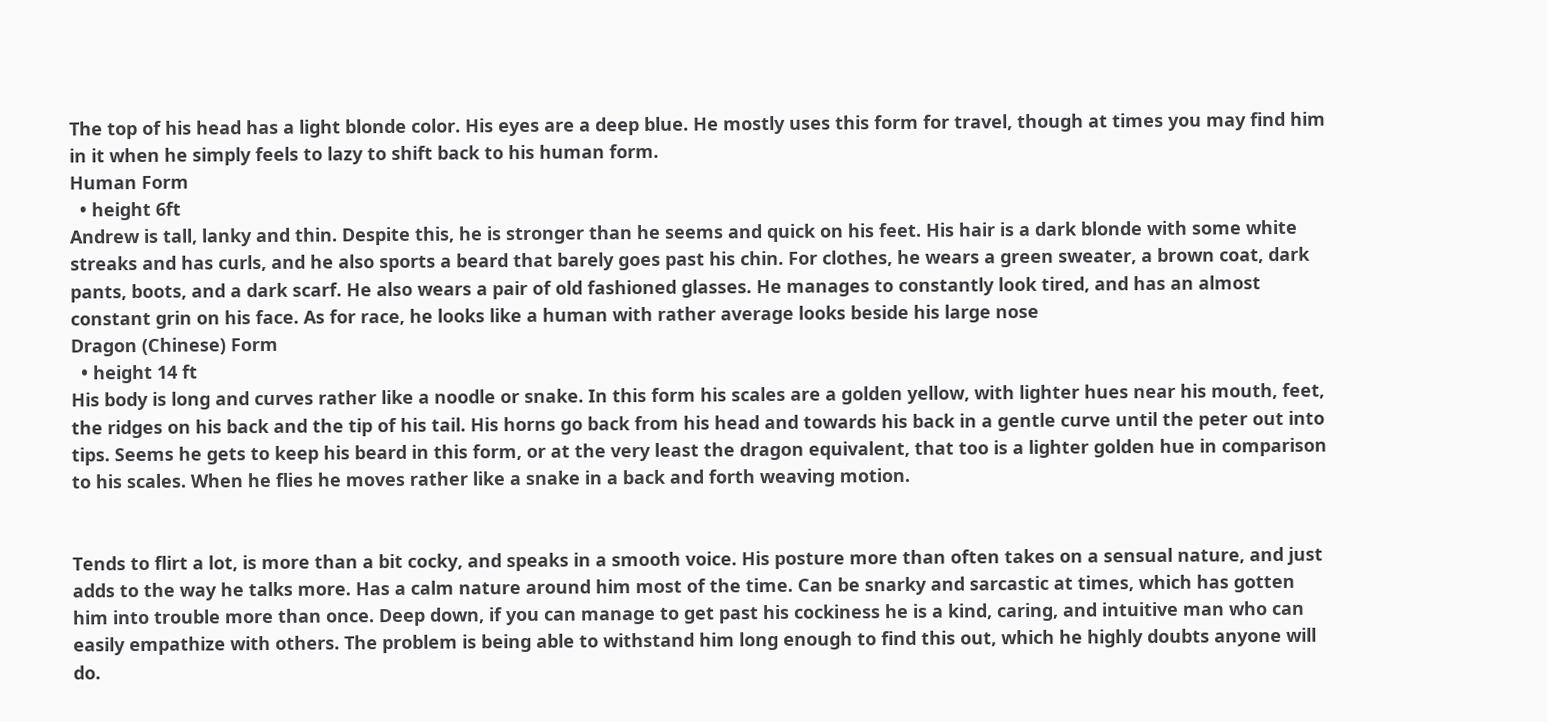The top of his head has a light blonde color. His eyes are a deep blue. He mostly uses this form for travel, though at times you may find him in it when he simply feels to lazy to shift back to his human form.
Human Form
  • height 6ft
Andrew is tall, lanky and thin. Despite this, he is stronger than he seems and quick on his feet. His hair is a dark blonde with some white streaks and has curls, and he also sports a beard that barely goes past his chin. For clothes, he wears a green sweater, a brown coat, dark pants, boots, and a dark scarf. He also wears a pair of old fashioned glasses. He manages to constantly look tired, and has an almost constant grin on his face. As for race, he looks like a human with rather average looks beside his large nose
Dragon (Chinese) Form
  • height 14 ft
His body is long and curves rather like a noodle or snake. In this form his scales are a golden yellow, with lighter hues near his mouth, feet, the ridges on his back and the tip of his tail. His horns go back from his head and towards his back in a gentle curve until the peter out into tips. Seems he gets to keep his beard in this form, or at the very least the dragon equivalent, that too is a lighter golden hue in comparison to his scales. When he flies he moves rather like a snake in a back and forth weaving motion.


Tends to flirt a lot, is more than a bit cocky, and speaks in a smooth voice. His posture more than often takes on a sensual nature, and just adds to the way he talks more. Has a calm nature around him most of the time. Can be snarky and sarcastic at times, which has gotten him into trouble more than once. Deep down, if you can manage to get past his cockiness he is a kind, caring, and intuitive man who can easily empathize with others. The problem is being able to withstand him long enough to find this out, which he highly doubts anyone will do.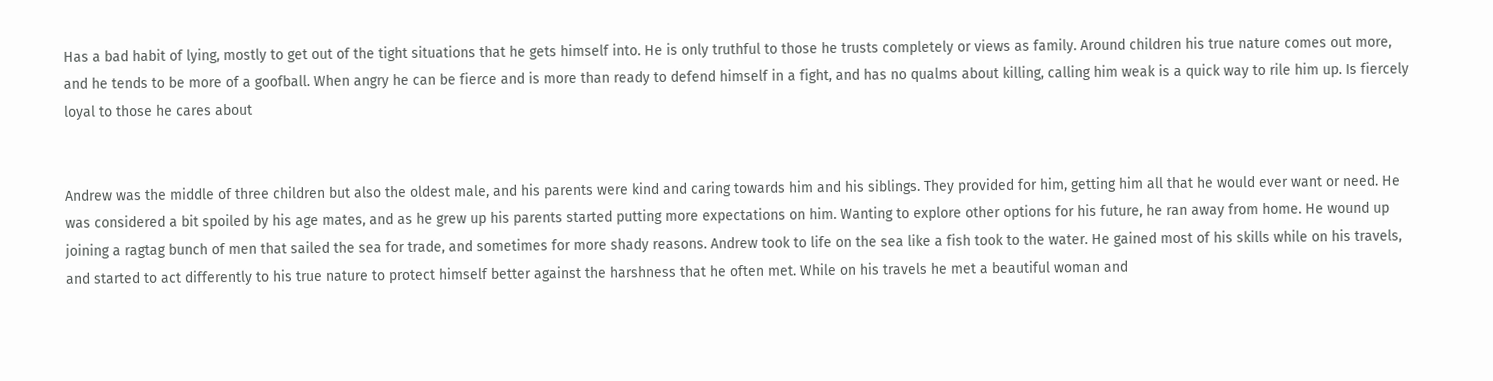Has a bad habit of lying, mostly to get out of the tight situations that he gets himself into. He is only truthful to those he trusts completely or views as family. Around children his true nature comes out more, and he tends to be more of a goofball. When angry he can be fierce and is more than ready to defend himself in a fight, and has no qualms about killing, calling him weak is a quick way to rile him up. Is fiercely loyal to those he cares about


Andrew was the middle of three children but also the oldest male, and his parents were kind and caring towards him and his siblings. They provided for him, getting him all that he would ever want or need. He was considered a bit spoiled by his age mates, and as he grew up his parents started putting more expectations on him. Wanting to explore other options for his future, he ran away from home. He wound up joining a ragtag bunch of men that sailed the sea for trade, and sometimes for more shady reasons. Andrew took to life on the sea like a fish took to the water. He gained most of his skills while on his travels, and started to act differently to his true nature to protect himself better against the harshness that he often met. While on his travels he met a beautiful woman and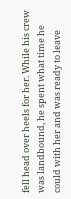fell head over heels for her. While his crew was landbound, he spent what time he could with her and was ready to leave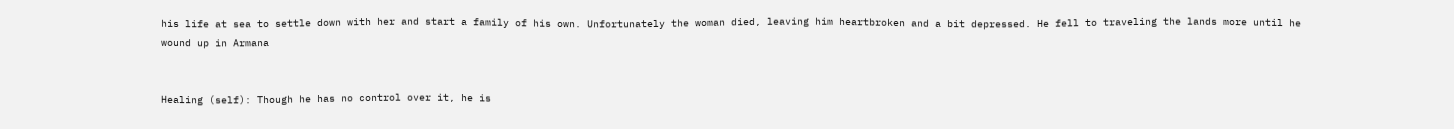his life at sea to settle down with her and start a family of his own. Unfortunately the woman died, leaving him heartbroken and a bit depressed. He fell to traveling the lands more until he wound up in Armana


Healing (self): Though he has no control over it, he is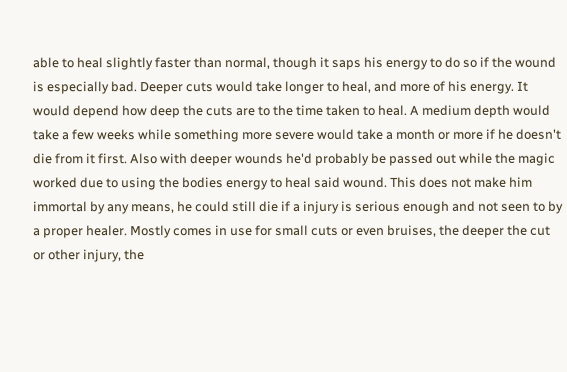able to heal slightly faster than normal, though it saps his energy to do so if the wound is especially bad. Deeper cuts would take longer to heal, and more of his energy. It would depend how deep the cuts are to the time taken to heal. A medium depth would take a few weeks while something more severe would take a month or more if he doesn't die from it first. Also with deeper wounds he'd probably be passed out while the magic worked due to using the bodies energy to heal said wound. This does not make him immortal by any means, he could still die if a injury is serious enough and not seen to by a proper healer. Mostly comes in use for small cuts or even bruises, the deeper the cut or other injury, the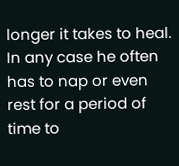longer it takes to heal. In any case he often has to nap or even rest for a period of time to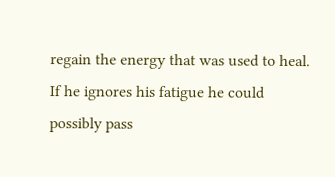regain the energy that was used to heal. If he ignores his fatigue he could possibly pass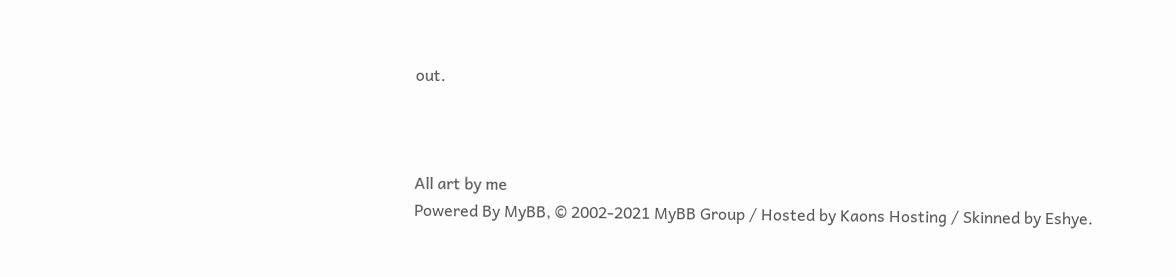out.



All art by me
Powered By MyBB, © 2002-2021 MyBB Group / Hosted by Kaons Hosting / Skinned by Eshye.